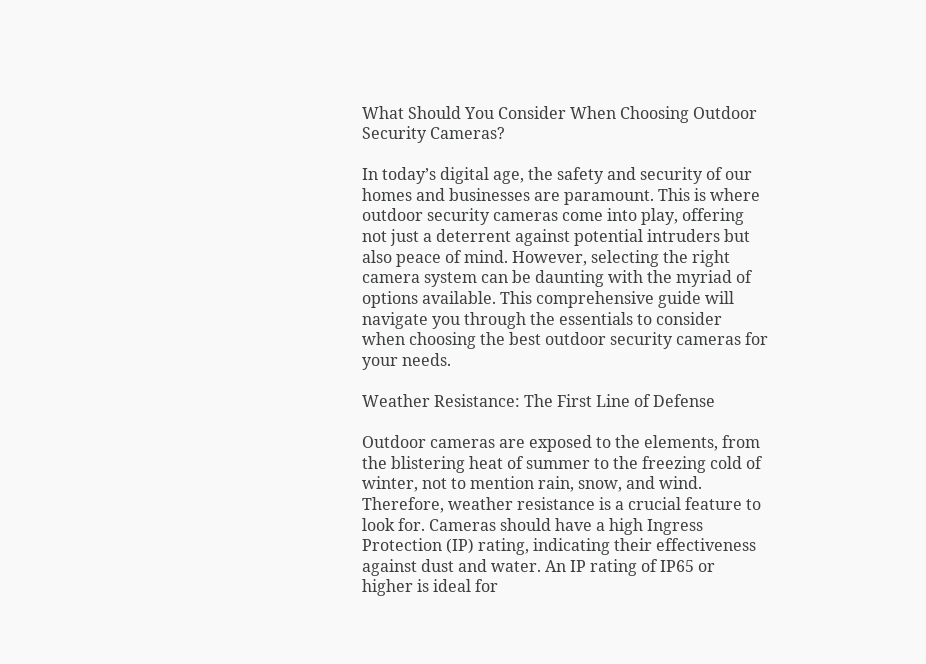What Should You Consider When Choosing Outdoor Security Cameras?

In today’s digital age, the safety and security of our homes and businesses are paramount. This is where outdoor security cameras come into play, offering not just a deterrent against potential intruders but also peace of mind. However, selecting the right camera system can be daunting with the myriad of options available. This comprehensive guide will navigate you through the essentials to consider when choosing the best outdoor security cameras for your needs.

Weather Resistance: The First Line of Defense

Outdoor cameras are exposed to the elements, from the blistering heat of summer to the freezing cold of winter, not to mention rain, snow, and wind. Therefore, weather resistance is a crucial feature to look for. Cameras should have a high Ingress Protection (IP) rating, indicating their effectiveness against dust and water. An IP rating of IP65 or higher is ideal for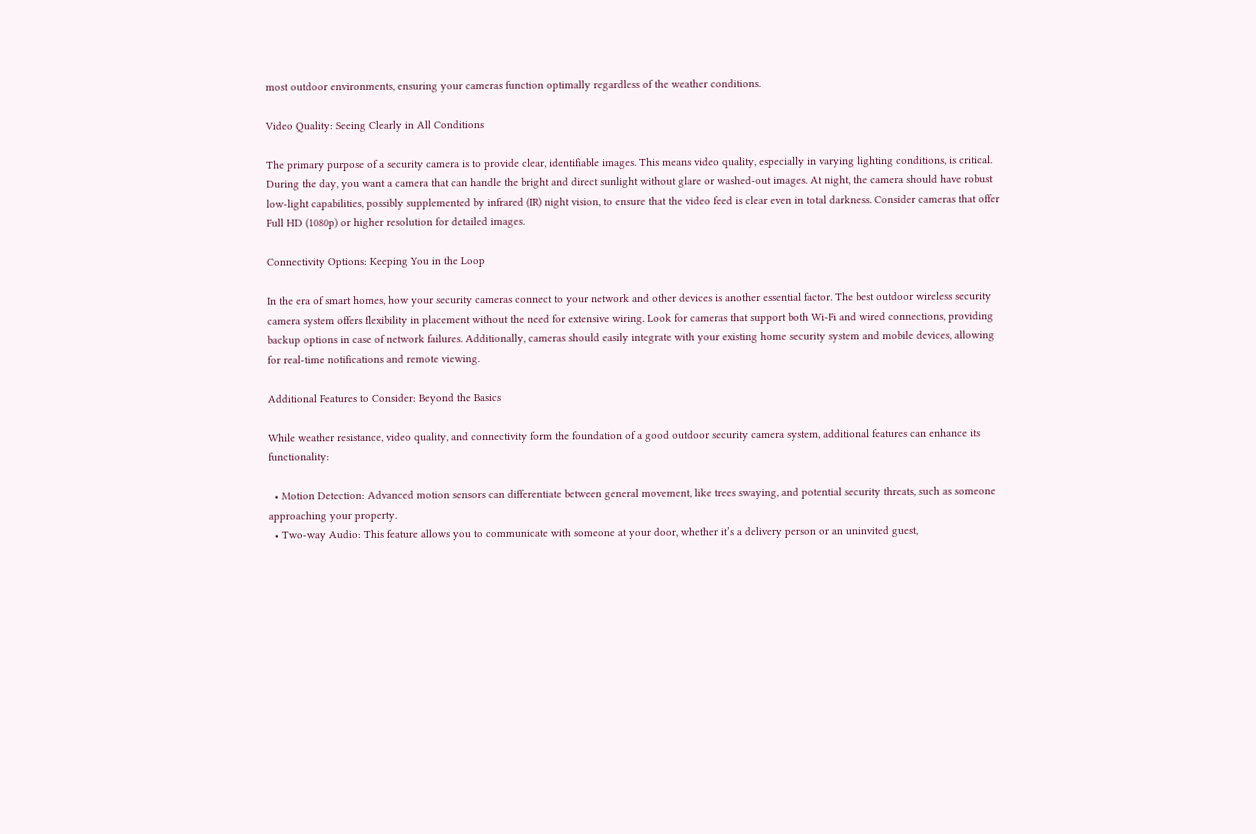most outdoor environments, ensuring your cameras function optimally regardless of the weather conditions.

Video Quality: Seeing Clearly in All Conditions

The primary purpose of a security camera is to provide clear, identifiable images. This means video quality, especially in varying lighting conditions, is critical. During the day, you want a camera that can handle the bright and direct sunlight without glare or washed-out images. At night, the camera should have robust low-light capabilities, possibly supplemented by infrared (IR) night vision, to ensure that the video feed is clear even in total darkness. Consider cameras that offer Full HD (1080p) or higher resolution for detailed images.

Connectivity Options: Keeping You in the Loop

In the era of smart homes, how your security cameras connect to your network and other devices is another essential factor. The best outdoor wireless security camera system offers flexibility in placement without the need for extensive wiring. Look for cameras that support both Wi-Fi and wired connections, providing backup options in case of network failures. Additionally, cameras should easily integrate with your existing home security system and mobile devices, allowing for real-time notifications and remote viewing.

Additional Features to Consider: Beyond the Basics

While weather resistance, video quality, and connectivity form the foundation of a good outdoor security camera system, additional features can enhance its functionality:

  • Motion Detection: Advanced motion sensors can differentiate between general movement, like trees swaying, and potential security threats, such as someone approaching your property.
  • Two-way Audio: This feature allows you to communicate with someone at your door, whether it’s a delivery person or an uninvited guest,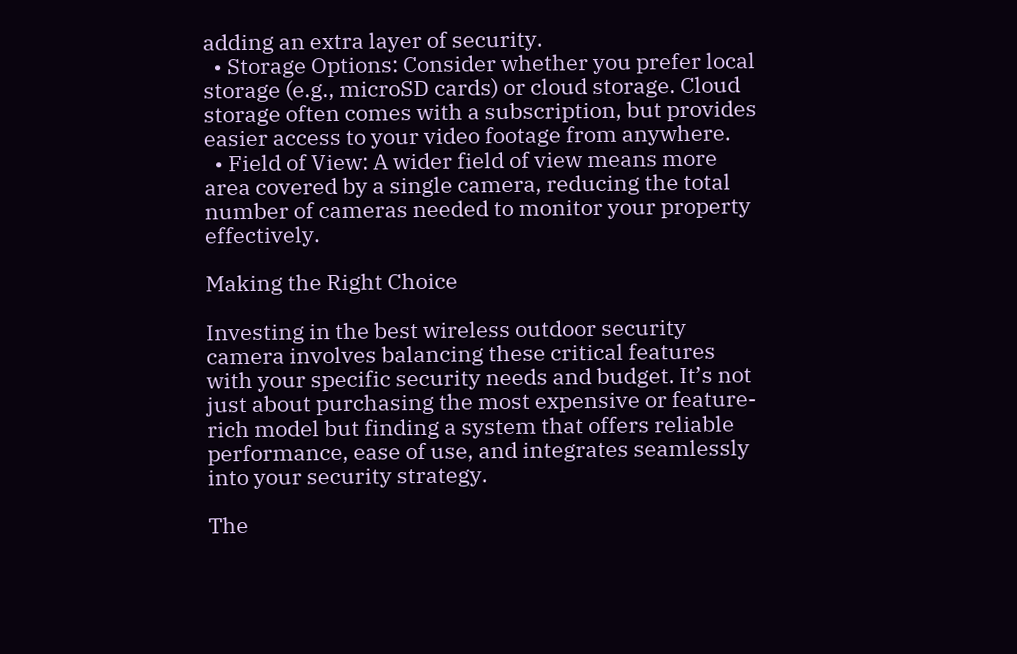adding an extra layer of security.
  • Storage Options: Consider whether you prefer local storage (e.g., microSD cards) or cloud storage. Cloud storage often comes with a subscription, but provides easier access to your video footage from anywhere.
  • Field of View: A wider field of view means more area covered by a single camera, reducing the total number of cameras needed to monitor your property effectively.

Making the Right Choice

Investing in the best wireless outdoor security camera involves balancing these critical features with your specific security needs and budget. It’s not just about purchasing the most expensive or feature-rich model but finding a system that offers reliable performance, ease of use, and integrates seamlessly into your security strategy.

The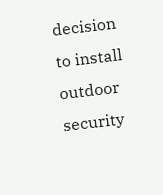decision to install outdoor security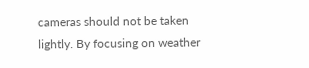cameras should not be taken lightly. By focusing on weather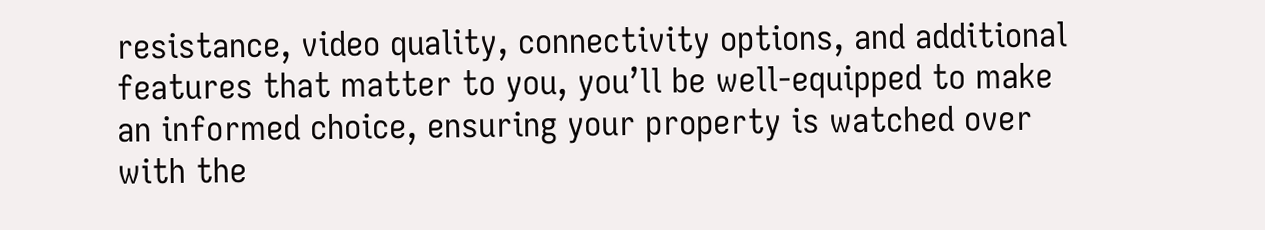resistance, video quality, connectivity options, and additional features that matter to you, you’ll be well-equipped to make an informed choice, ensuring your property is watched over with the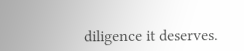diligence it deserves.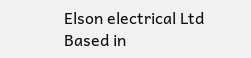Elson electrical Ltd Based in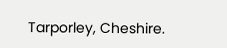Tarporley, Cheshire.